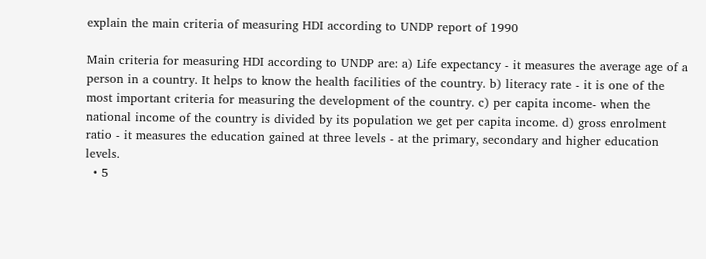explain the main criteria of measuring HDI according to UNDP report of 1990

Main criteria for measuring HDI according to UNDP are: a) Life expectancy - it measures the average age of a person in a country. It helps to know the health facilities of the country. b) literacy rate - it is one of the most important criteria for measuring the development of the country. c) per capita income- when the national income of the country is divided by its population we get per capita income. d) gross enrolment ratio - it measures the education gained at three levels - at the primary, secondary and higher education levels.
  • 5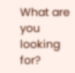What are you looking for?